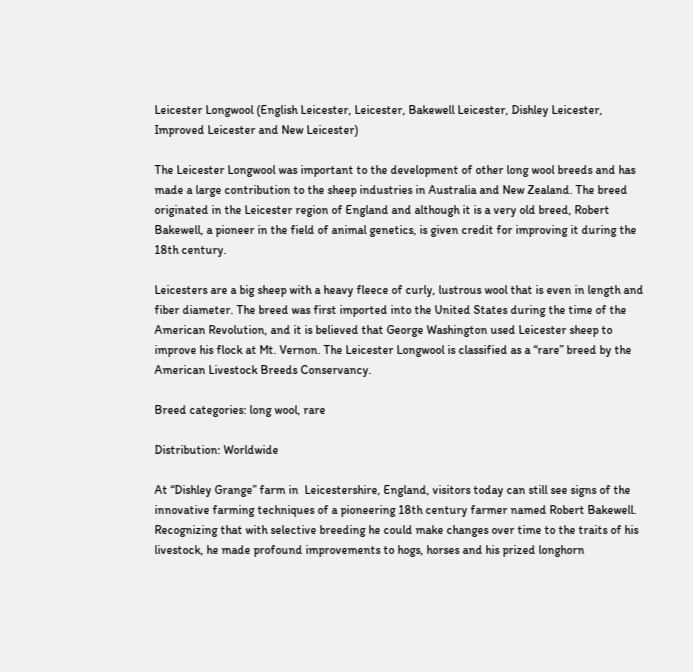Leicester Longwool (English Leicester, Leicester, Bakewell Leicester, Dishley Leicester, Improved Leicester and New Leicester)

The Leicester Longwool was important to the development of other long wool breeds and has made a large contribution to the sheep industries in Australia and New Zealand. The breed originated in the Leicester region of England and although it is a very old breed, Robert Bakewell, a pioneer in the field of animal genetics, is given credit for improving it during the 18th century.

Leicesters are a big sheep with a heavy fleece of curly, lustrous wool that is even in length and fiber diameter. The breed was first imported into the United States during the time of the American Revolution, and it is believed that George Washington used Leicester sheep to improve his flock at Mt. Vernon. The Leicester Longwool is classified as a “rare” breed by the American Livestock Breeds Conservancy.

Breed categories: long wool, rare

Distribution: Worldwide

At “Dishley Grange” farm in  Leicestershire, England, visitors today can still see signs of the innovative farming techniques of a pioneering 18th century farmer named Robert Bakewell. Recognizing that with selective breeding he could make changes over time to the traits of his livestock, he made profound improvements to hogs, horses and his prized longhorn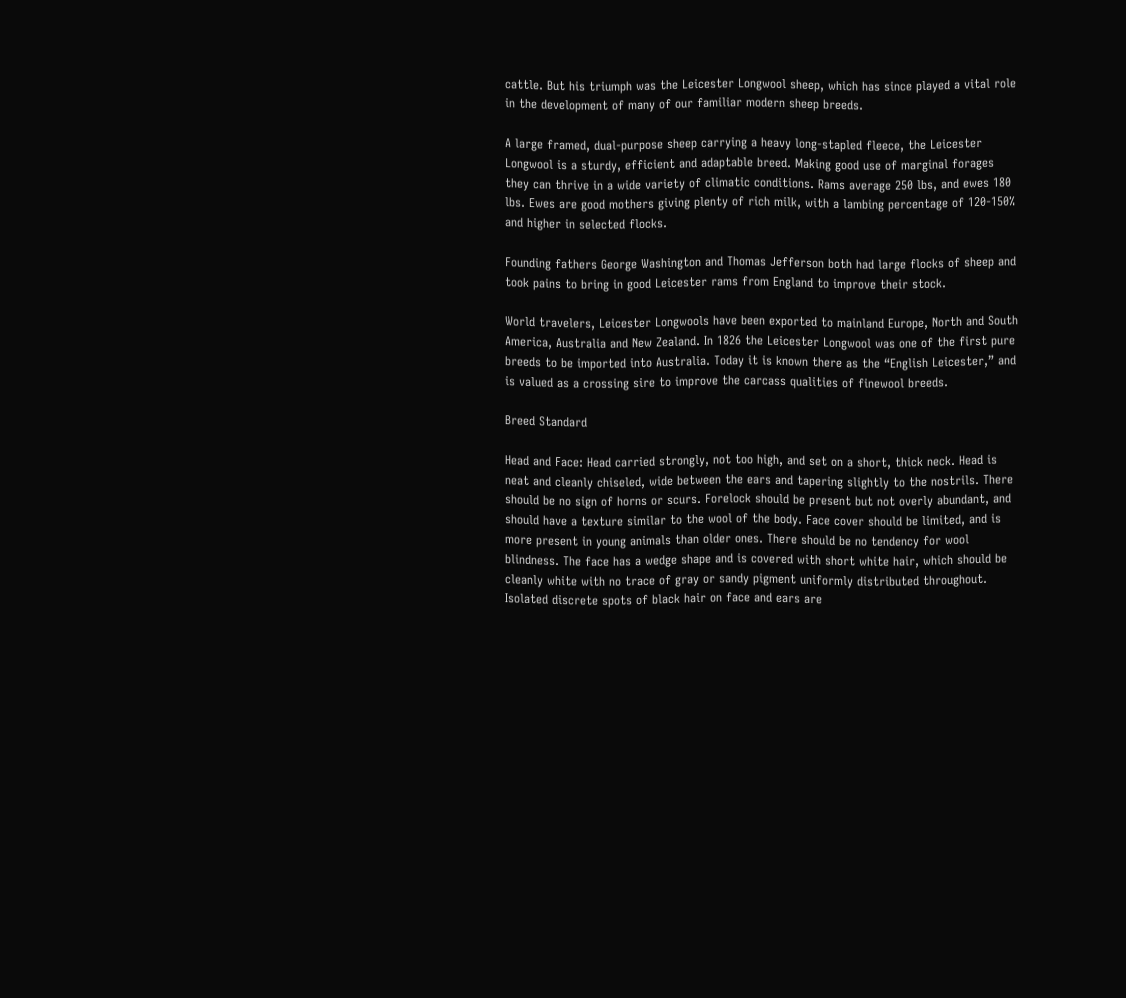cattle. But his triumph was the Leicester Longwool sheep, which has since played a vital role in the development of many of our familiar modern sheep breeds.

A large framed, dual-purpose sheep carrying a heavy long-stapled fleece, the Leicester Longwool is a sturdy, efficient and adaptable breed. Making good use of marginal forages they can thrive in a wide variety of climatic conditions. Rams average 250 lbs, and ewes 180 lbs. Ewes are good mothers giving plenty of rich milk, with a lambing percentage of 120-150% and higher in selected flocks.

Founding fathers George Washington and Thomas Jefferson both had large flocks of sheep and took pains to bring in good Leicester rams from England to improve their stock.

World travelers, Leicester Longwools have been exported to mainland Europe, North and South America, Australia and New Zealand. In 1826 the Leicester Longwool was one of the first pure breeds to be imported into Australia. Today it is known there as the “English Leicester,” and is valued as a crossing sire to improve the carcass qualities of finewool breeds.

Breed Standard

Head and Face: Head carried strongly, not too high, and set on a short, thick neck. Head is neat and cleanly chiseled, wide between the ears and tapering slightly to the nostrils. There should be no sign of horns or scurs. Forelock should be present but not overly abundant, and should have a texture similar to the wool of the body. Face cover should be limited, and is more present in young animals than older ones. There should be no tendency for wool blindness. The face has a wedge shape and is covered with short white hair, which should be cleanly white with no trace of gray or sandy pigment uniformly distributed throughout. Isolated discrete spots of black hair on face and ears are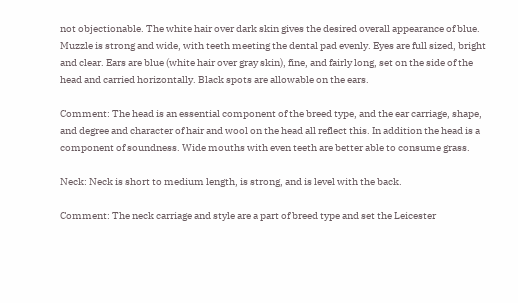not objectionable. The white hair over dark skin gives the desired overall appearance of blue. Muzzle is strong and wide, with teeth meeting the dental pad evenly. Eyes are full sized, bright and clear. Ears are blue (white hair over gray skin), fine, and fairly long, set on the side of the head and carried horizontally. Black spots are allowable on the ears.

Comment: The head is an essential component of the breed type, and the ear carriage, shape, and degree and character of hair and wool on the head all reflect this. In addition the head is a component of soundness. Wide mouths with even teeth are better able to consume grass.

Neck: Neck is short to medium length, is strong, and is level with the back.

Comment: The neck carriage and style are a part of breed type and set the Leicester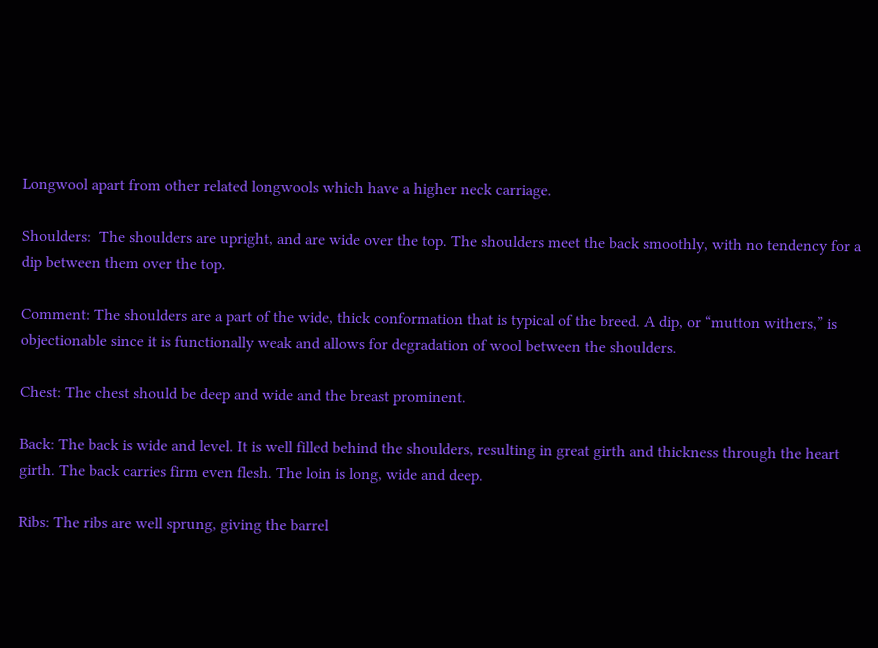Longwool apart from other related longwools which have a higher neck carriage.

Shoulders:  The shoulders are upright, and are wide over the top. The shoulders meet the back smoothly, with no tendency for a dip between them over the top.

Comment: The shoulders are a part of the wide, thick conformation that is typical of the breed. A dip, or “mutton withers,” is objectionable since it is functionally weak and allows for degradation of wool between the shoulders.

Chest: The chest should be deep and wide and the breast prominent.

Back: The back is wide and level. It is well filled behind the shoulders, resulting in great girth and thickness through the heart girth. The back carries firm even flesh. The loin is long, wide and deep.

Ribs: The ribs are well sprung, giving the barrel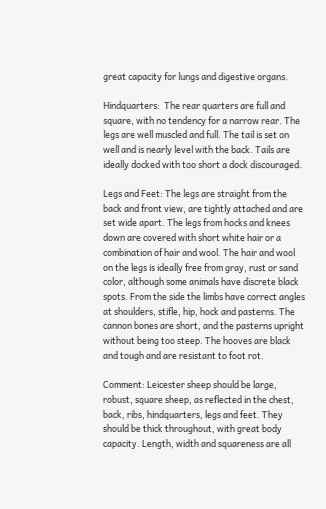great capacity for lungs and digestive organs.

Hindquarters:  The rear quarters are full and square, with no tendency for a narrow rear. The legs are well muscled and full. The tail is set on well and is nearly level with the back. Tails are ideally docked with too short a dock discouraged.

Legs and Feet: The legs are straight from the back and front view, are tightly attached and are set wide apart. The legs from hocks and knees down are covered with short white hair or a combination of hair and wool. The hair and wool on the legs is ideally free from gray, rust or sand color, although some animals have discrete black spots. From the side the limbs have correct angles at shoulders, stifle, hip, hock and pasterns. The cannon bones are short, and the pasterns upright without being too steep. The hooves are black and tough and are resistant to foot rot.

Comment: Leicester sheep should be large, robust, square sheep, as reflected in the chest, back, ribs, hindquarters, legs and feet. They should be thick throughout, with great body capacity. Length, width and squareness are all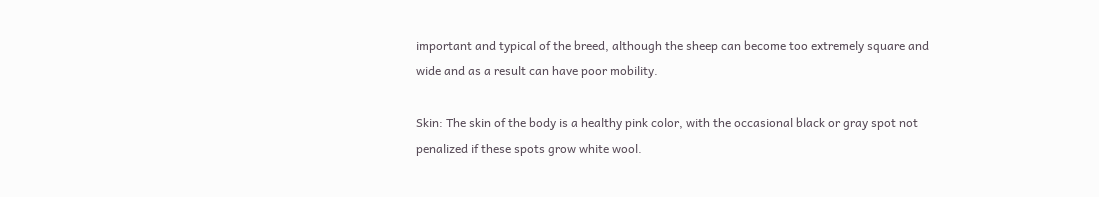important and typical of the breed, although the sheep can become too extremely square and wide and as a result can have poor mobility.

Skin: The skin of the body is a healthy pink color, with the occasional black or gray spot not penalized if these spots grow white wool.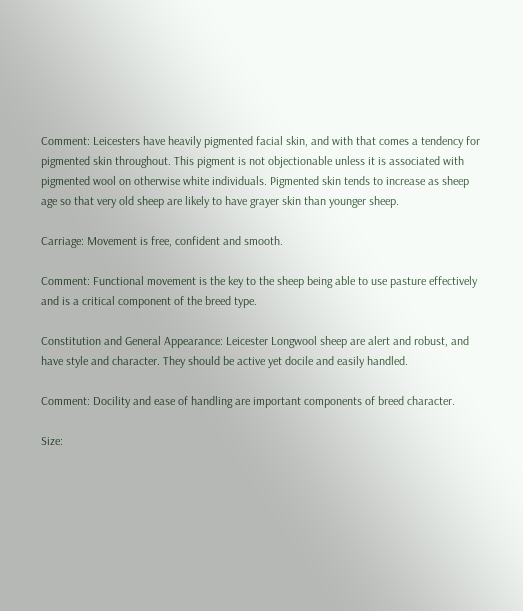Comment: Leicesters have heavily pigmented facial skin, and with that comes a tendency for pigmented skin throughout. This pigment is not objectionable unless it is associated with pigmented wool on otherwise white individuals. Pigmented skin tends to increase as sheep age so that very old sheep are likely to have grayer skin than younger sheep.

Carriage: Movement is free, confident and smooth.

Comment: Functional movement is the key to the sheep being able to use pasture effectively and is a critical component of the breed type.

Constitution and General Appearance: Leicester Longwool sheep are alert and robust, and have style and character. They should be active yet docile and easily handled.

Comment: Docility and ease of handling are important components of breed character.

Size: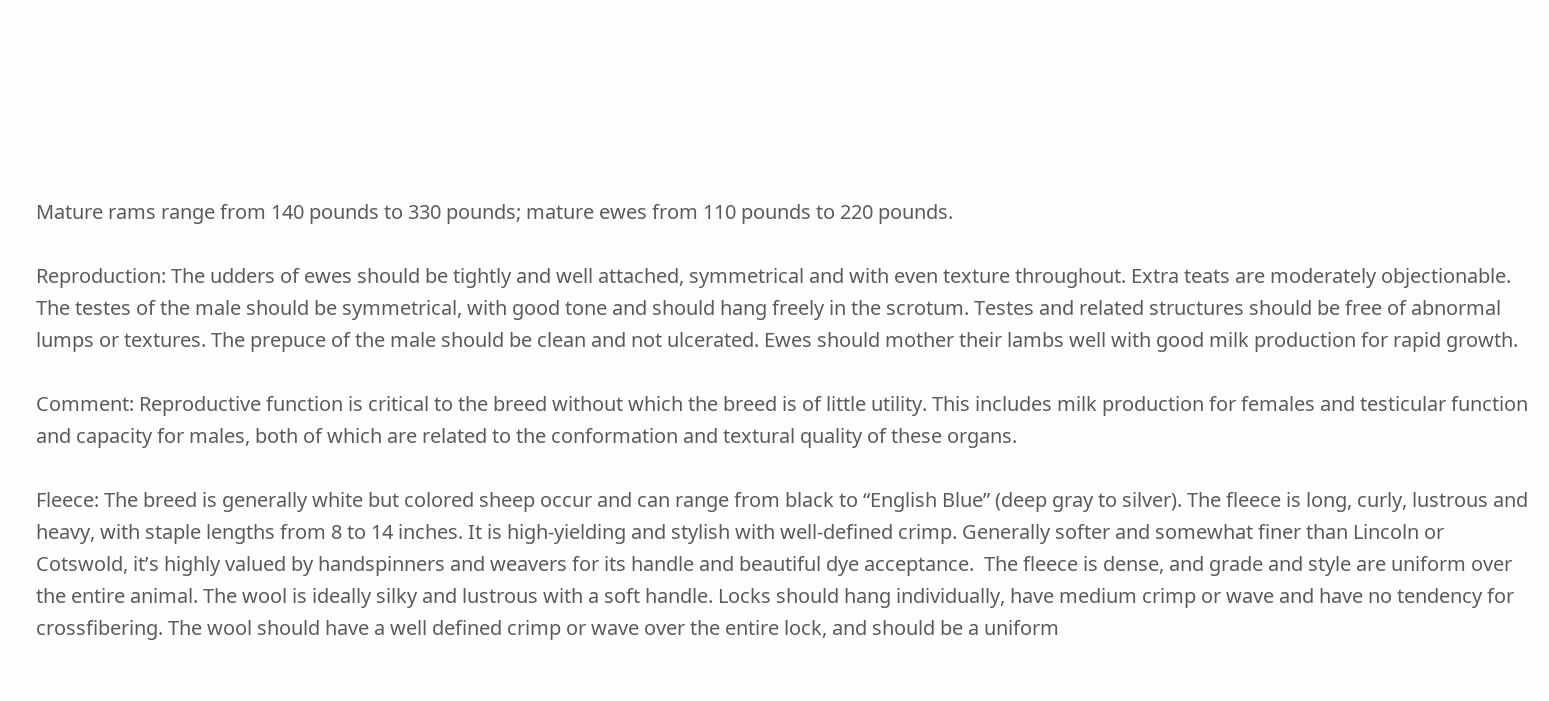Mature rams range from 140 pounds to 330 pounds; mature ewes from 110 pounds to 220 pounds.

Reproduction: The udders of ewes should be tightly and well attached, symmetrical and with even texture throughout. Extra teats are moderately objectionable. The testes of the male should be symmetrical, with good tone and should hang freely in the scrotum. Testes and related structures should be free of abnormal lumps or textures. The prepuce of the male should be clean and not ulcerated. Ewes should mother their lambs well with good milk production for rapid growth.

Comment: Reproductive function is critical to the breed without which the breed is of little utility. This includes milk production for females and testicular function and capacity for males, both of which are related to the conformation and textural quality of these organs.

Fleece: The breed is generally white but colored sheep occur and can range from black to “English Blue” (deep gray to silver). The fleece is long, curly, lustrous and heavy, with staple lengths from 8 to 14 inches. It is high-yielding and stylish with well-defined crimp. Generally softer and somewhat finer than Lincoln or Cotswold, it’s highly valued by handspinners and weavers for its handle and beautiful dye acceptance.  The fleece is dense, and grade and style are uniform over the entire animal. The wool is ideally silky and lustrous with a soft handle. Locks should hang individually, have medium crimp or wave and have no tendency for crossfibering. The wool should have a well defined crimp or wave over the entire lock, and should be a uniform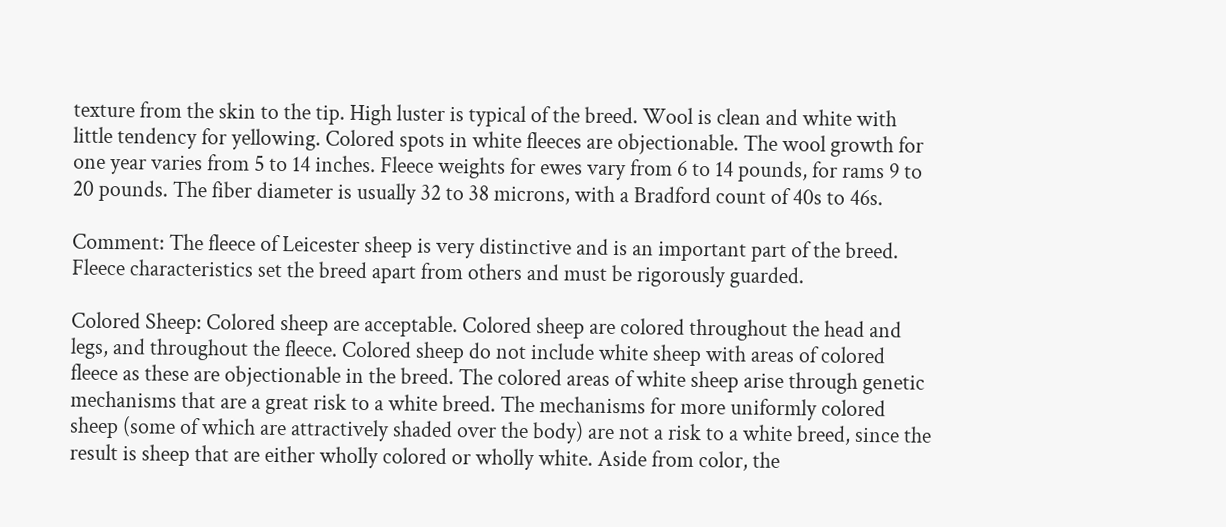texture from the skin to the tip. High luster is typical of the breed. Wool is clean and white with little tendency for yellowing. Colored spots in white fleeces are objectionable. The wool growth for one year varies from 5 to 14 inches. Fleece weights for ewes vary from 6 to 14 pounds, for rams 9 to 20 pounds. The fiber diameter is usually 32 to 38 microns, with a Bradford count of 40s to 46s.

Comment: The fleece of Leicester sheep is very distinctive and is an important part of the breed. Fleece characteristics set the breed apart from others and must be rigorously guarded.

Colored Sheep: Colored sheep are acceptable. Colored sheep are colored throughout the head and legs, and throughout the fleece. Colored sheep do not include white sheep with areas of colored fleece as these are objectionable in the breed. The colored areas of white sheep arise through genetic mechanisms that are a great risk to a white breed. The mechanisms for more uniformly colored sheep (some of which are attractively shaded over the body) are not a risk to a white breed, since the result is sheep that are either wholly colored or wholly white. Aside from color, the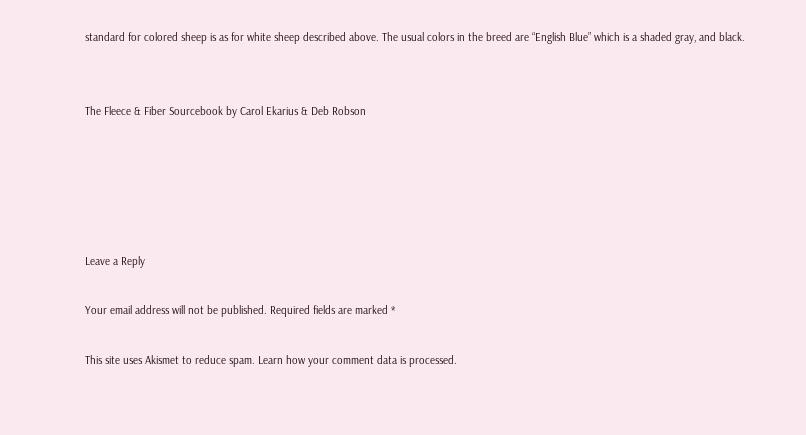standard for colored sheep is as for white sheep described above. The usual colors in the breed are “English Blue” which is a shaded gray, and black.


The Fleece & Fiber Sourcebook by Carol Ekarius & Deb Robson





Leave a Reply

Your email address will not be published. Required fields are marked *

This site uses Akismet to reduce spam. Learn how your comment data is processed.